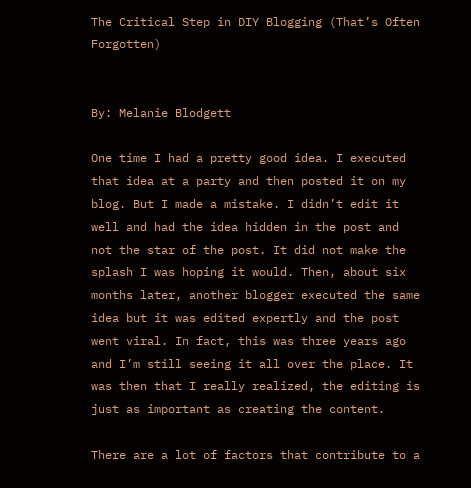The Critical Step in DIY Blogging (That’s Often Forgotten)


By: Melanie Blodgett

One time I had a pretty good idea. I executed that idea at a party and then posted it on my blog. But I made a mistake. I didn’t edit it well and had the idea hidden in the post and not the star of the post. It did not make the splash I was hoping it would. Then, about six months later, another blogger executed the same idea but it was edited expertly and the post went viral. In fact, this was three years ago and I’m still seeing it all over the place. It was then that I really realized, the editing is just as important as creating the content.

There are a lot of factors that contribute to a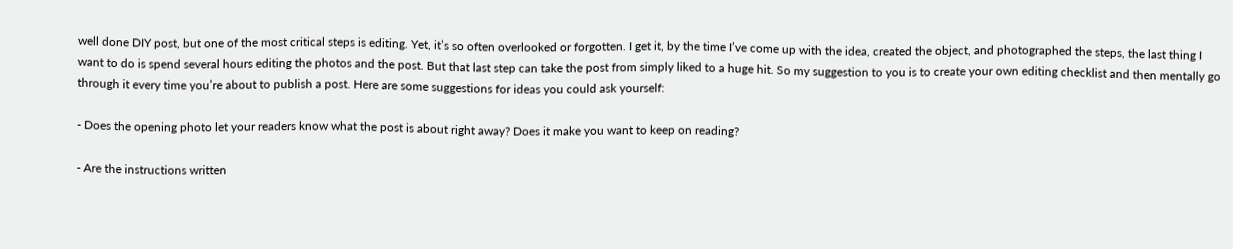well done DIY post, but one of the most critical steps is editing. Yet, it’s so often overlooked or forgotten. I get it, by the time I’ve come up with the idea, created the object, and photographed the steps, the last thing I want to do is spend several hours editing the photos and the post. But that last step can take the post from simply liked to a huge hit. So my suggestion to you is to create your own editing checklist and then mentally go through it every time you’re about to publish a post. Here are some suggestions for ideas you could ask yourself:

- Does the opening photo let your readers know what the post is about right away? Does it make you want to keep on reading?

- Are the instructions written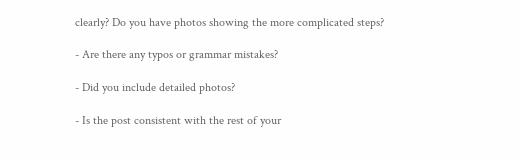clearly? Do you have photos showing the more complicated steps?

- Are there any typos or grammar mistakes?

- Did you include detailed photos?

- Is the post consistent with the rest of your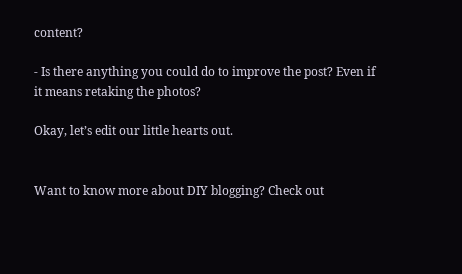content?

- Is there anything you could do to improve the post? Even if it means retaking the photos?

Okay, let’s edit our little hearts out.


Want to know more about DIY blogging? Check out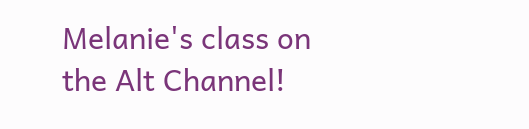Melanie's class on the Alt Channel!